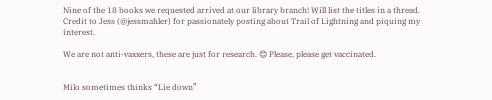Nine of the 18 books we requested arrived at our library branch! Will list the titles in a thread. Credit to Jess (@jessmahler) for passionately posting about Trail of Lightning and piquing my interest.

We are not anti-vaxxers, these are just for research. 😊 Please, please get vaccinated.


Milo sometimes thinks “Lie down”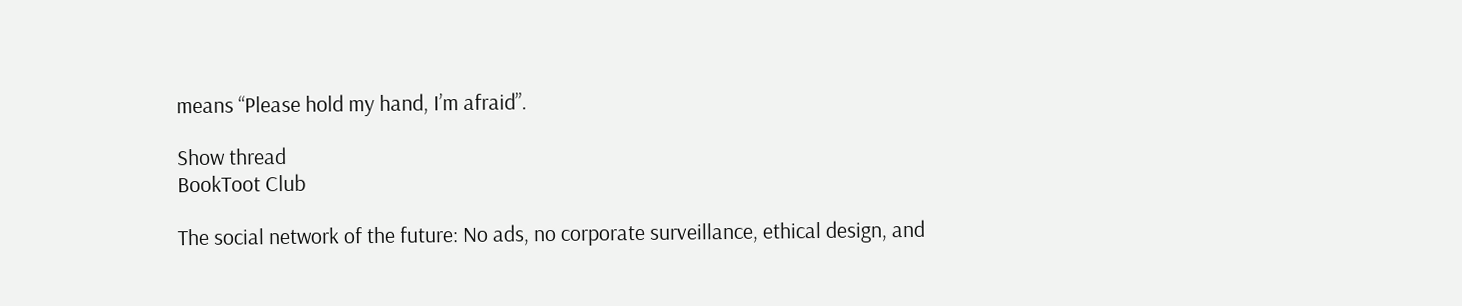means “Please hold my hand, I’m afraid”.

Show thread
BookToot Club

The social network of the future: No ads, no corporate surveillance, ethical design, and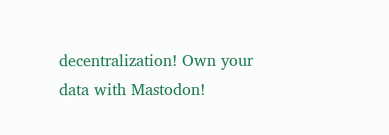decentralization! Own your data with Mastodon!